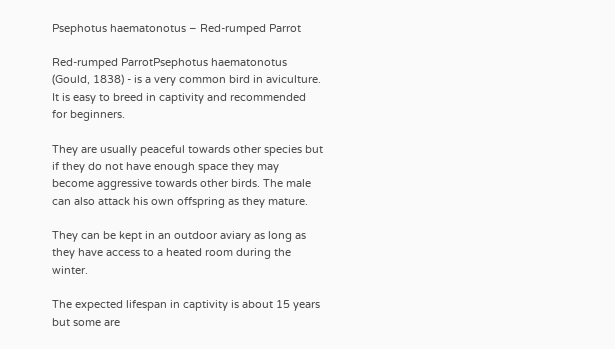Psephotus haematonotus – Red-rumped Parrot

Red-rumped ParrotPsephotus haematonotus (Gould, 1838) - is a very common bird in aviculture. It is easy to breed in captivity and recommended for beginners.

They are usually peaceful towards other species but if they do not have enough space they may become aggressive towards other birds. The male can also attack his own offspring as they mature.

They can be kept in an outdoor aviary as long as they have access to a heated room during the winter.

The expected lifespan in captivity is about 15 years but some are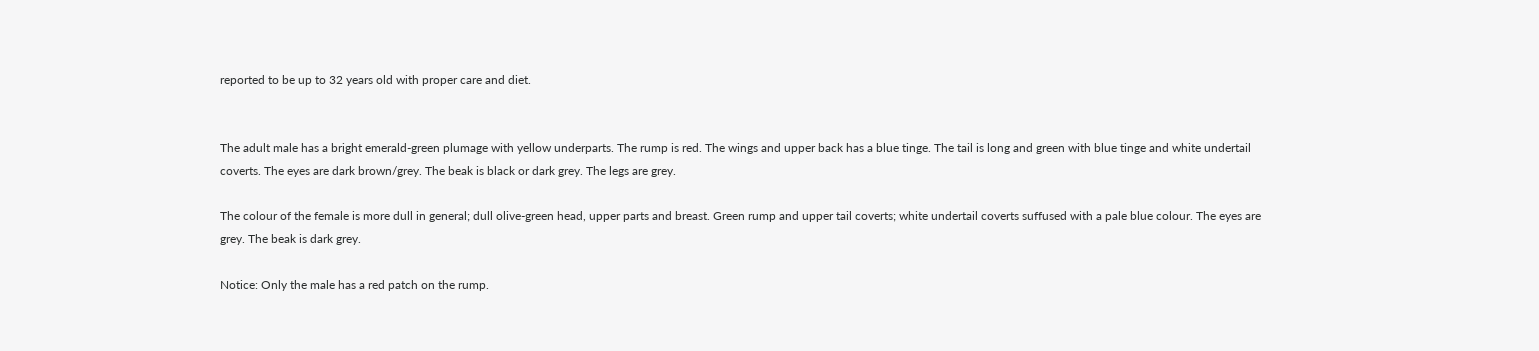reported to be up to 32 years old with proper care and diet.


The adult male has a bright emerald-green plumage with yellow underparts. The rump is red. The wings and upper back has a blue tinge. The tail is long and green with blue tinge and white undertail coverts. The eyes are dark brown/grey. The beak is black or dark grey. The legs are grey.

The colour of the female is more dull in general; dull olive-green head, upper parts and breast. Green rump and upper tail coverts; white undertail coverts suffused with a pale blue colour. The eyes are grey. The beak is dark grey.

Notice: Only the male has a red patch on the rump.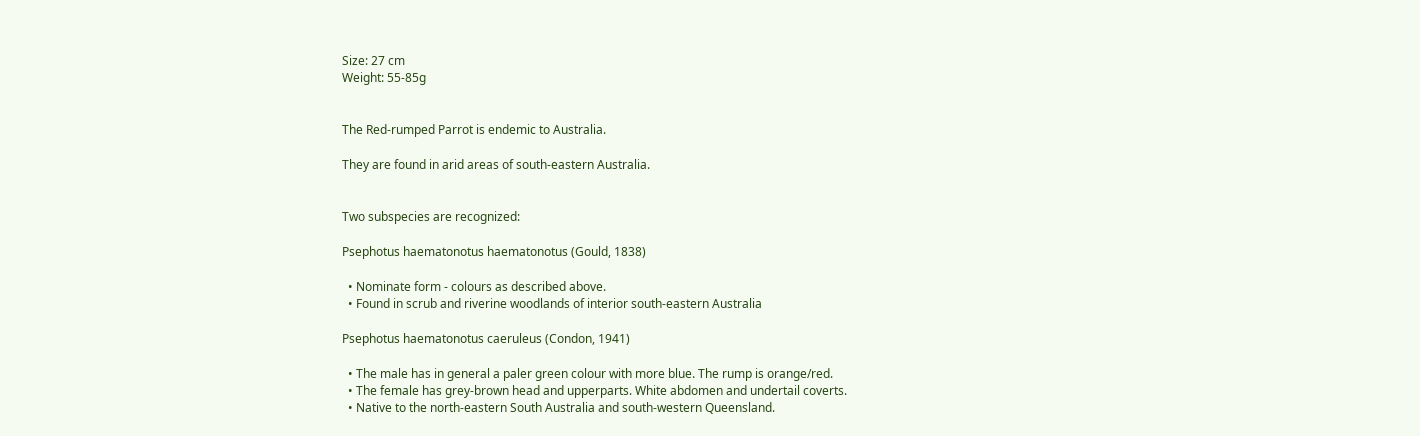Size: 27 cm
Weight: 55-85g


The Red-rumped Parrot is endemic to Australia.

They are found in arid areas of south-eastern Australia.


Two subspecies are recognized:

Psephotus haematonotus haematonotus (Gould, 1838)

  • Nominate form - colours as described above.
  • Found in scrub and riverine woodlands of interior south-eastern Australia

Psephotus haematonotus caeruleus (Condon, 1941)

  • The male has in general a paler green colour with more blue. The rump is orange/red.
  • The female has grey-brown head and upperparts. White abdomen and undertail coverts.
  • Native to the north-eastern South Australia and south-western Queensland.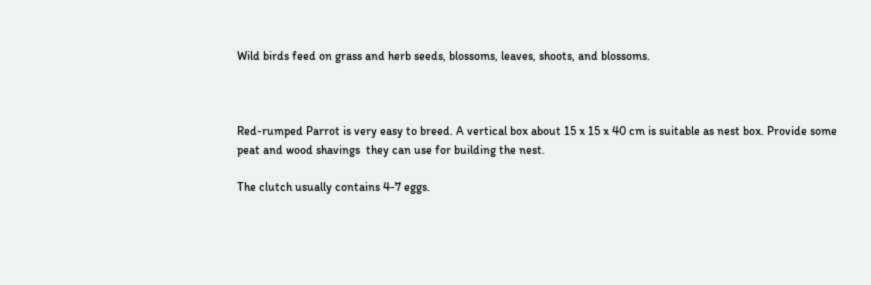Wild birds feed on grass and herb seeds, blossoms, leaves, shoots, and blossoms.



Red-rumped Parrot is very easy to breed. A vertical box about 15 x 15 x 40 cm is suitable as nest box. Provide some peat and wood shavings  they can use for building the nest.

The clutch usually contains 4-7 eggs.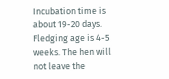Incubation time is about 19-20 days. Fledging age is 4-5 weeks. The hen will not leave the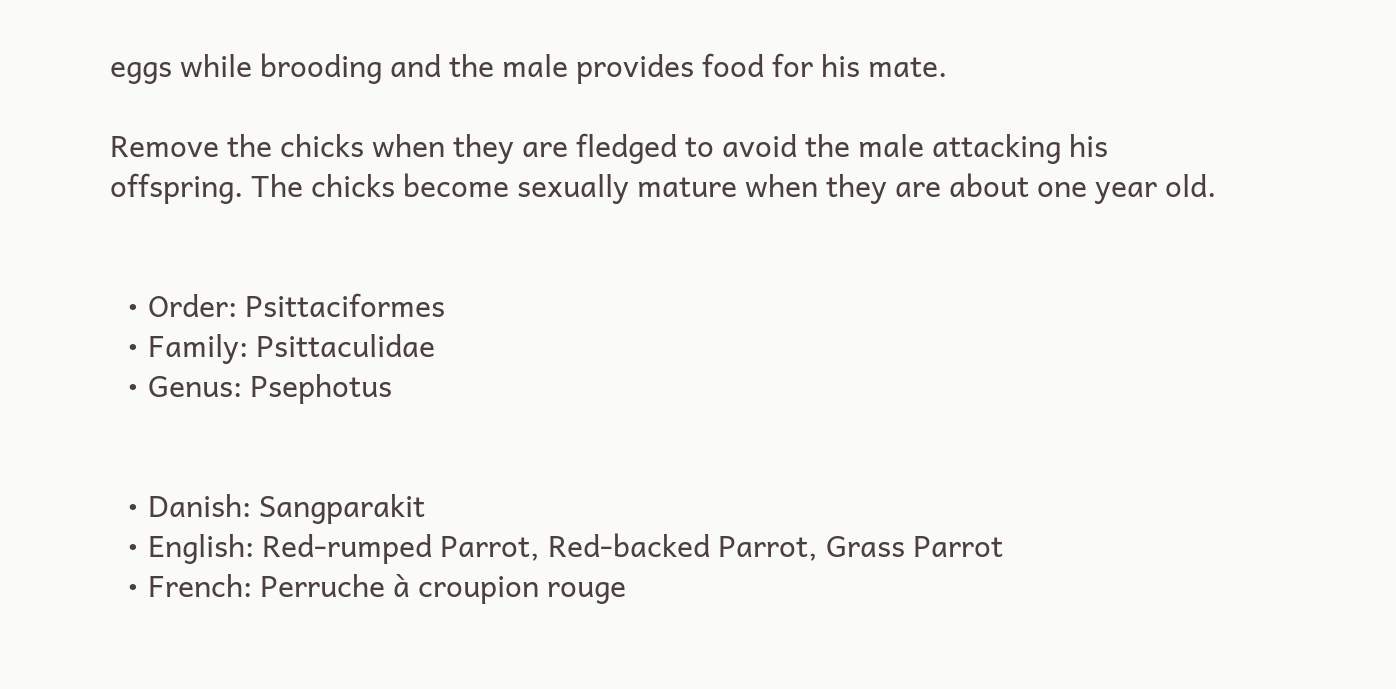eggs while brooding and the male provides food for his mate.

Remove the chicks when they are fledged to avoid the male attacking his offspring. The chicks become sexually mature when they are about one year old.


  • Order: Psittaciformes
  • Family: Psittaculidae
  • Genus: Psephotus


  • Danish: Sangparakit
  • English: Red-rumped Parrot, Red-backed Parrot, Grass Parrot
  • French: Perruche à croupion rouge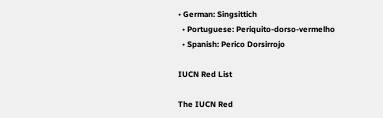• German: Singsittich
  • Portuguese: Periquito-dorso-vermelho
  • Spanish: Perico Dorsirrojo

IUCN Red List

The IUCN Red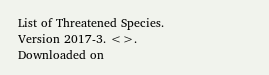List of Threatened Species.
Version 2017-3. <>.
Downloaded on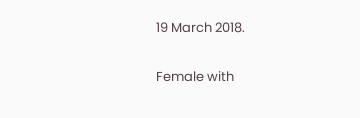19 March 2018.

Female with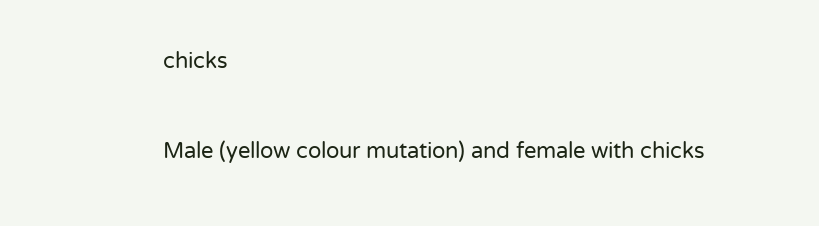chicks

Male (yellow colour mutation) and female with chicks